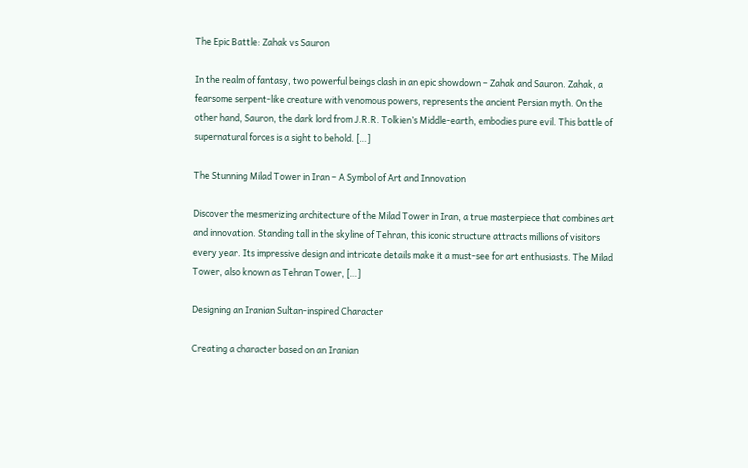The Epic Battle: Zahak vs Sauron

In the realm of fantasy, two powerful beings clash in an epic showdown – Zahak and Sauron. Zahak, a fearsome serpent-like creature with venomous powers, represents the ancient Persian myth. On the other hand, Sauron, the dark lord from J.R.R. Tolkien’s Middle-earth, embodies pure evil. This battle of supernatural forces is a sight to behold. […]

The Stunning Milad Tower in Iran – A Symbol of Art and Innovation

Discover the mesmerizing architecture of the Milad Tower in Iran, a true masterpiece that combines art and innovation. Standing tall in the skyline of Tehran, this iconic structure attracts millions of visitors every year. Its impressive design and intricate details make it a must-see for art enthusiasts. The Milad Tower, also known as Tehran Tower, […]

Designing an Iranian Sultan-inspired Character

Creating a character based on an Iranian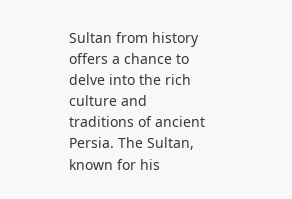Sultan from history offers a chance to delve into the rich culture and traditions of ancient Persia. The Sultan, known for his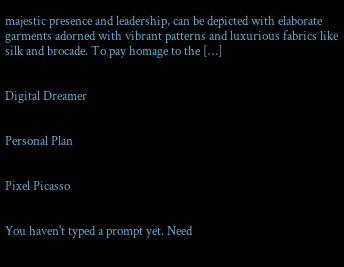majestic presence and leadership, can be depicted with elaborate garments adorned with vibrant patterns and luxurious fabrics like silk and brocade. To pay homage to the […]


Digital Dreamer


Personal Plan


Pixel Picasso


You haven't typed a prompt yet. Need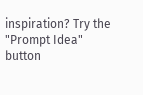inspiration? Try the "Prompt Idea" button